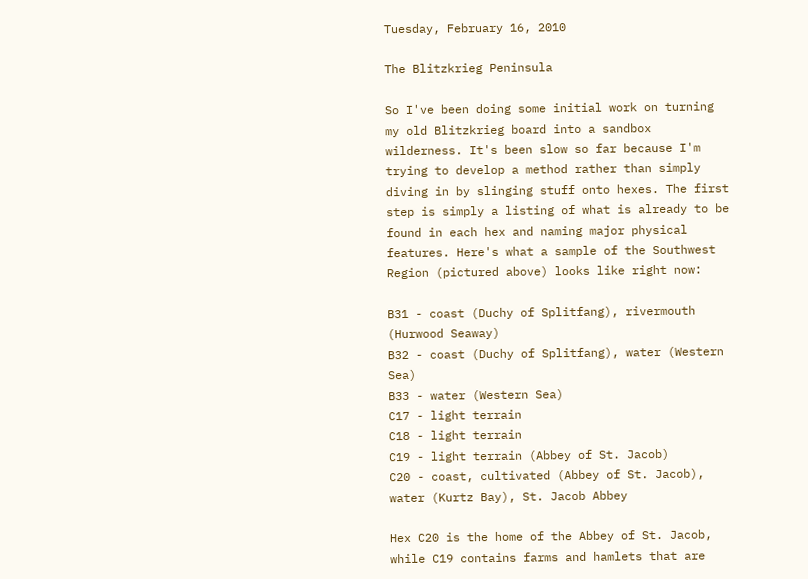Tuesday, February 16, 2010

The Blitzkrieg Peninsula

So I've been doing some initial work on turning my old Blitzkrieg board into a sandbox wilderness. It's been slow so far because I'm trying to develop a method rather than simply diving in by slinging stuff onto hexes. The first step is simply a listing of what is already to be found in each hex and naming major physical features. Here's what a sample of the Southwest Region (pictured above) looks like right now:

B31 - coast (Duchy of Splitfang), rivermouth (Hurwood Seaway)
B32 - coast (Duchy of Splitfang), water (Western Sea)
B33 - water (Western Sea)
C17 - light terrain
C18 - light terrain
C19 - light terrain (Abbey of St. Jacob)
C20 - coast, cultivated (Abbey of St. Jacob), water (Kurtz Bay), St. Jacob Abbey

Hex C20 is the home of the Abbey of St. Jacob, while C19 contains farms and hamlets that are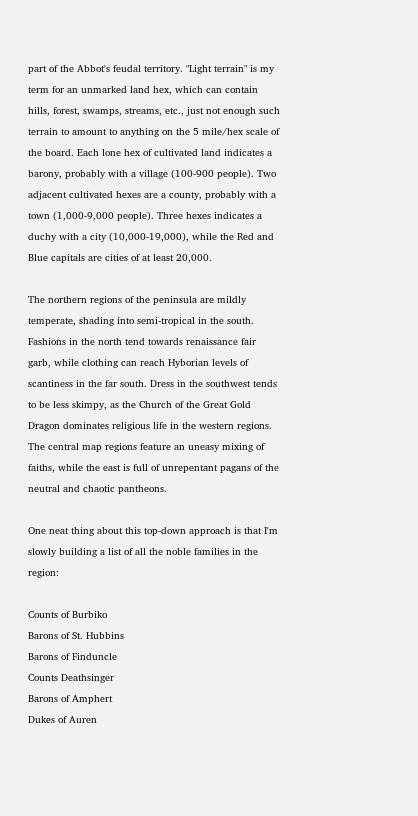part of the Abbot's feudal territory. "Light terrain" is my term for an unmarked land hex, which can contain hills, forest, swamps, streams, etc., just not enough such terrain to amount to anything on the 5 mile/hex scale of the board. Each lone hex of cultivated land indicates a barony, probably with a village (100-900 people). Two adjacent cultivated hexes are a county, probably with a town (1,000-9,000 people). Three hexes indicates a duchy with a city (10,000-19,000), while the Red and Blue capitals are cities of at least 20,000.

The northern regions of the peninsula are mildly temperate, shading into semi-tropical in the south. Fashions in the north tend towards renaissance fair garb, while clothing can reach Hyborian levels of scantiness in the far south. Dress in the southwest tends to be less skimpy, as the Church of the Great Gold Dragon dominates religious life in the western regions. The central map regions feature an uneasy mixing of faiths, while the east is full of unrepentant pagans of the neutral and chaotic pantheons.

One neat thing about this top-down approach is that I'm slowly building a list of all the noble families in the region:

Counts of Burbiko
Barons of St. Hubbins
Barons of Finduncle
Counts Deathsinger
Barons of Amphert
Dukes of Auren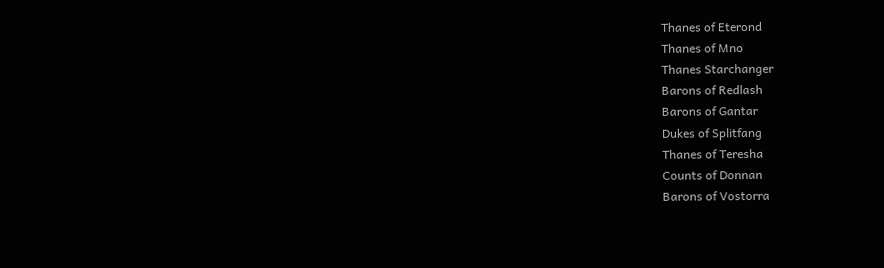Thanes of Eterond
Thanes of Mno
Thanes Starchanger
Barons of Redlash
Barons of Gantar
Dukes of Splitfang
Thanes of Teresha
Counts of Donnan
Barons of Vostorra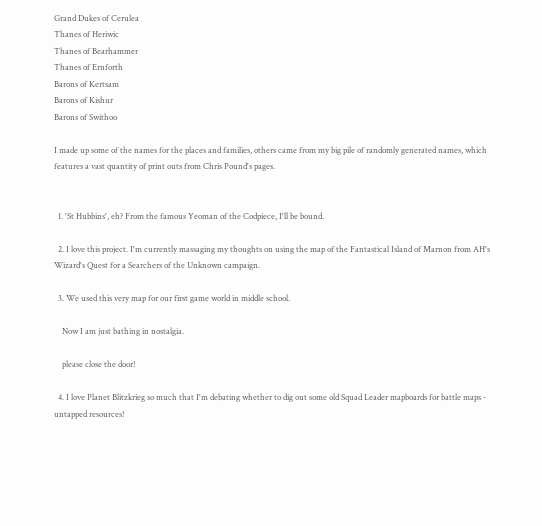Grand Dukes of Cerulea
Thanes of Heriwic
Thanes of Bearhammer
Thanes of Ernforth
Barons of Kertsam
Barons of Kishur
Barons of Swithoo

I made up some of the names for the places and families, others came from my big pile of randomly generated names, which features a vast quantity of print outs from Chris Pound's pages.


  1. 'St Hubbins', eh? From the famous Yeoman of the Codpiece, I'll be bound.

  2. I love this project. I'm currently massaging my thoughts on using the map of the Fantastical Island of Marnon from AH's Wizard's Quest for a Searchers of the Unknown campaign.

  3. We used this very map for our first game world in middle school.

    Now I am just bathing in nostalgia.

    please close the door!

  4. I love Planet Blitzkrieg so much that I'm debating whether to dig out some old Squad Leader mapboards for battle maps - untapped resources!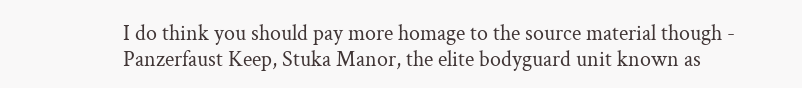I do think you should pay more homage to the source material though - Panzerfaust Keep, Stuka Manor, the elite bodyguard unit known as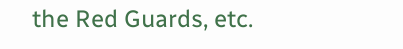the Red Guards, etc.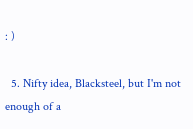: )

  5. Nifty idea, Blacksteel, but I'm not enough of a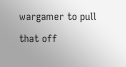wargamer to pull that off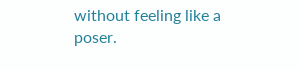without feeling like a poser.